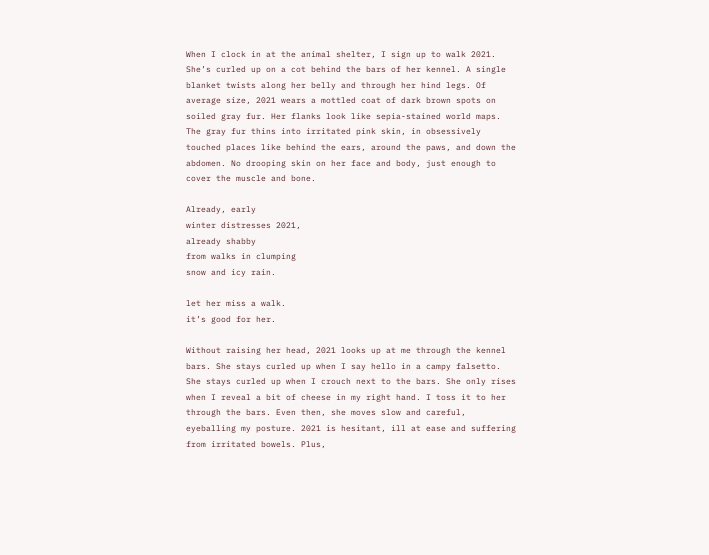When I clock in at the animal shelter, I sign up to walk 2021. She’s curled up on a cot behind the bars of her kennel. A single blanket twists along her belly and through her hind legs. Of average size, 2021 wears a mottled coat of dark brown spots on soiled gray fur. Her flanks look like sepia-stained world maps. The gray fur thins into irritated pink skin, in obsessively touched places like behind the ears, around the paws, and down the abdomen. No drooping skin on her face and body, just enough to cover the muscle and bone.

Already, early
winter distresses 2021,
already shabby
from walks in clumping
snow and icy rain.

let her miss a walk.
it’s good for her.

Without raising her head, 2021 looks up at me through the kennel bars. She stays curled up when I say hello in a campy falsetto. She stays curled up when I crouch next to the bars. She only rises when I reveal a bit of cheese in my right hand. I toss it to her through the bars. Even then, she moves slow and careful, eyeballing my posture. 2021 is hesitant, ill at ease and suffering from irritated bowels. Plus,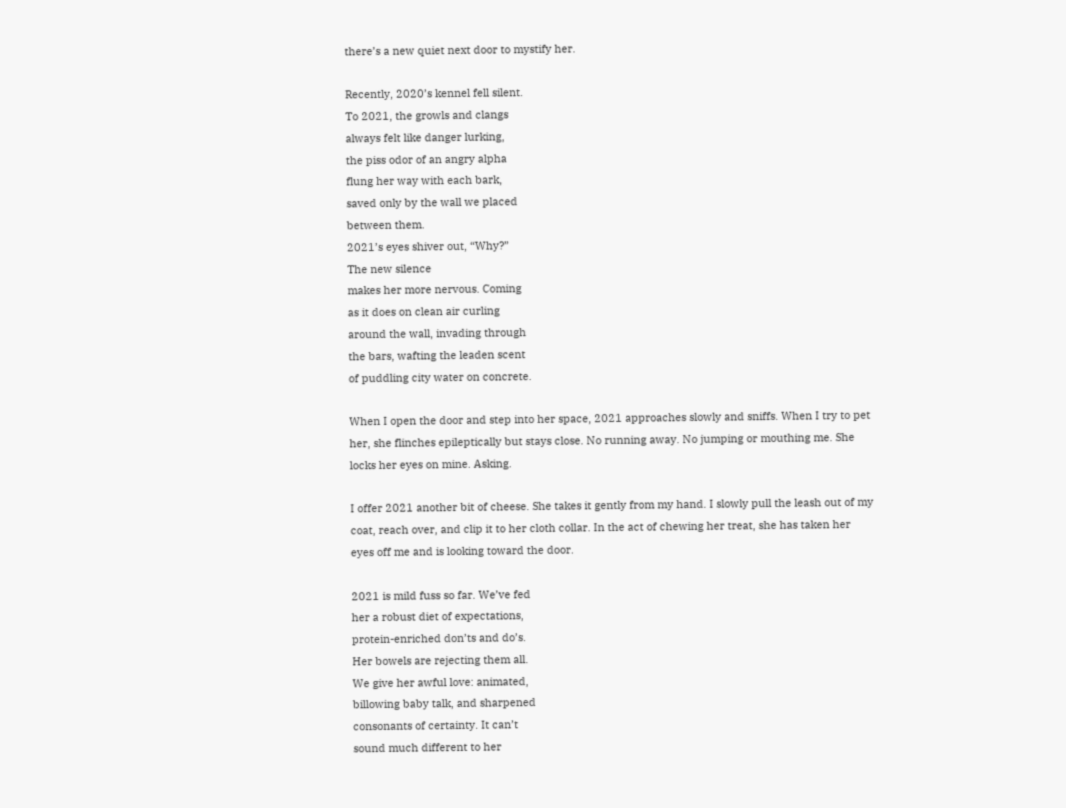there’s a new quiet next door to mystify her.

Recently, 2020’s kennel fell silent.
To 2021, the growls and clangs
always felt like danger lurking,
the piss odor of an angry alpha
flung her way with each bark,
saved only by the wall we placed
between them.
2021’s eyes shiver out, “Why?”
The new silence
makes her more nervous. Coming
as it does on clean air curling
around the wall, invading through
the bars, wafting the leaden scent
of puddling city water on concrete.

When I open the door and step into her space, 2021 approaches slowly and sniffs. When I try to pet her, she flinches epileptically but stays close. No running away. No jumping or mouthing me. She locks her eyes on mine. Asking.

I offer 2021 another bit of cheese. She takes it gently from my hand. I slowly pull the leash out of my coat, reach over, and clip it to her cloth collar. In the act of chewing her treat, she has taken her eyes off me and is looking toward the door.

2021 is mild fuss so far. We’ve fed
her a robust diet of expectations,
protein-enriched don’ts and do’s.
Her bowels are rejecting them all.
We give her awful love: animated,
billowing baby talk, and sharpened
consonants of certainty. It can’t
sound much different to her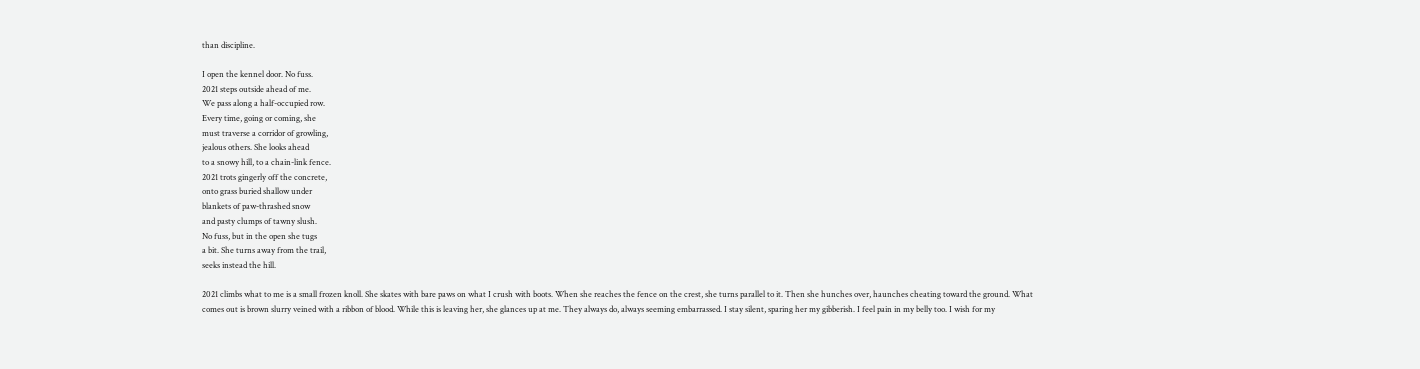than discipline.

I open the kennel door. No fuss.
2021 steps outside ahead of me.
We pass along a half-occupied row.
Every time, going or coming, she
must traverse a corridor of growling,
jealous others. She looks ahead
to a snowy hill, to a chain-link fence.
2021 trots gingerly off the concrete,
onto grass buried shallow under
blankets of paw-thrashed snow
and pasty clumps of tawny slush.
No fuss, but in the open she tugs
a bit. She turns away from the trail,
seeks instead the hill.

2021 climbs what to me is a small frozen knoll. She skates with bare paws on what I crush with boots. When she reaches the fence on the crest, she turns parallel to it. Then she hunches over, haunches cheating toward the ground. What comes out is brown slurry veined with a ribbon of blood. While this is leaving her, she glances up at me. They always do, always seeming embarrassed. I stay silent, sparing her my gibberish. I feel pain in my belly too. I wish for my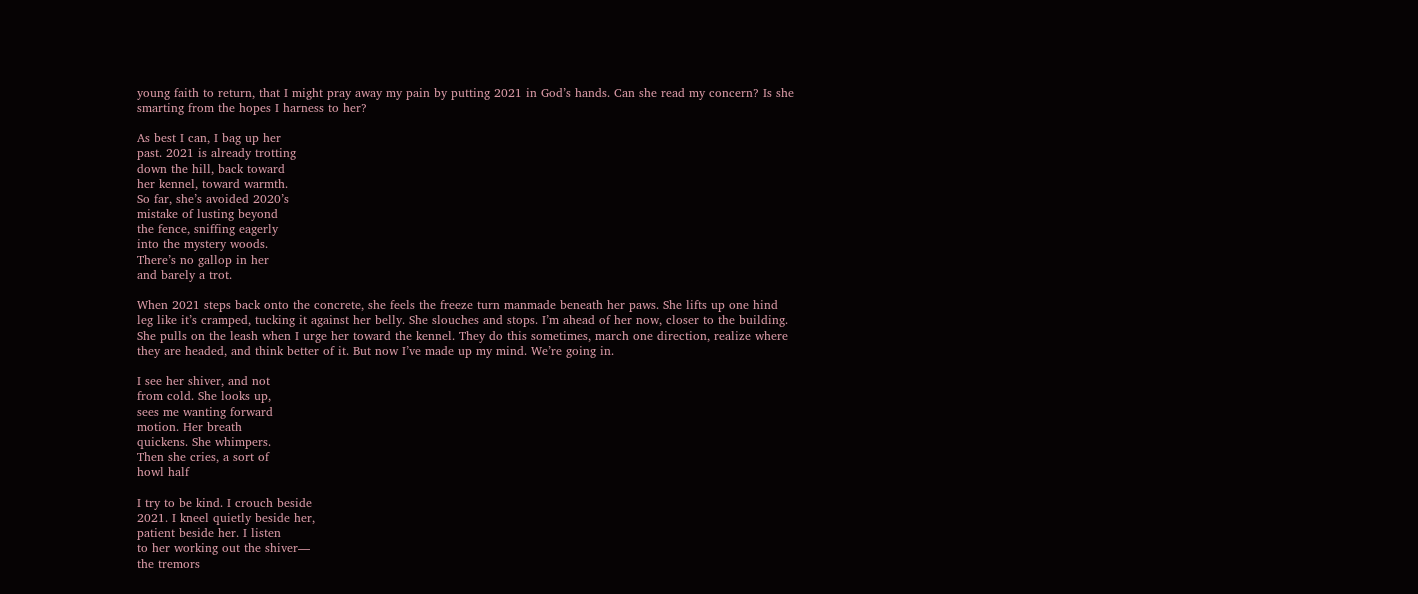young faith to return, that I might pray away my pain by putting 2021 in God’s hands. Can she read my concern? Is she smarting from the hopes I harness to her?

As best I can, I bag up her
past. 2021 is already trotting
down the hill, back toward
her kennel, toward warmth.
So far, she’s avoided 2020’s
mistake of lusting beyond
the fence, sniffing eagerly
into the mystery woods.
There’s no gallop in her
and barely a trot.

When 2021 steps back onto the concrete, she feels the freeze turn manmade beneath her paws. She lifts up one hind leg like it’s cramped, tucking it against her belly. She slouches and stops. I’m ahead of her now, closer to the building. She pulls on the leash when I urge her toward the kennel. They do this sometimes, march one direction, realize where they are headed, and think better of it. But now I’ve made up my mind. We’re going in.

I see her shiver, and not
from cold. She looks up,
sees me wanting forward
motion. Her breath
quickens. She whimpers.
Then she cries, a sort of
howl half

I try to be kind. I crouch beside
2021. I kneel quietly beside her,
patient beside her. I listen
to her working out the shiver—
the tremors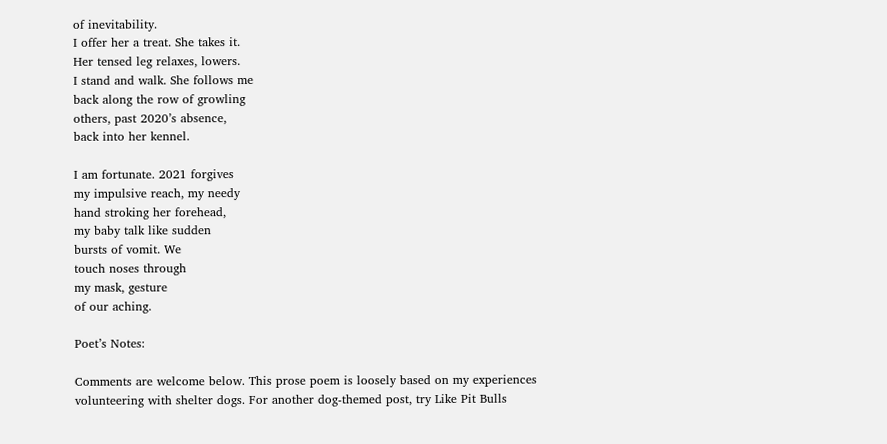of inevitability.
I offer her a treat. She takes it.
Her tensed leg relaxes, lowers.
I stand and walk. She follows me
back along the row of growling
others, past 2020’s absence,
back into her kennel.

I am fortunate. 2021 forgives
my impulsive reach, my needy
hand stroking her forehead,
my baby talk like sudden
bursts of vomit. We
touch noses through
my mask, gesture
of our aching.

Poet’s Notes:

Comments are welcome below. This prose poem is loosely based on my experiences volunteering with shelter dogs. For another dog-themed post, try Like Pit Bulls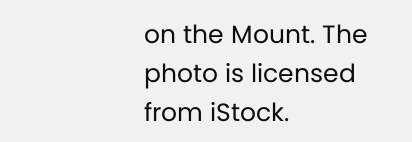on the Mount. The photo is licensed from iStock.